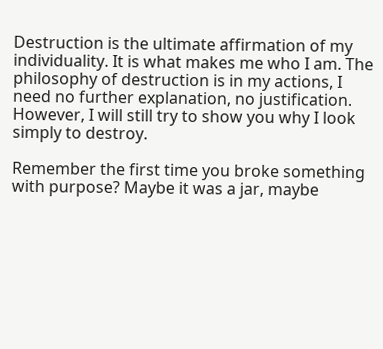Destruction is the ultimate affirmation of my individuality. It is what makes me who I am. The philosophy of destruction is in my actions, I need no further explanation, no justification. However, I will still try to show you why I look simply to destroy.

Remember the first time you broke something with purpose? Maybe it was a jar, maybe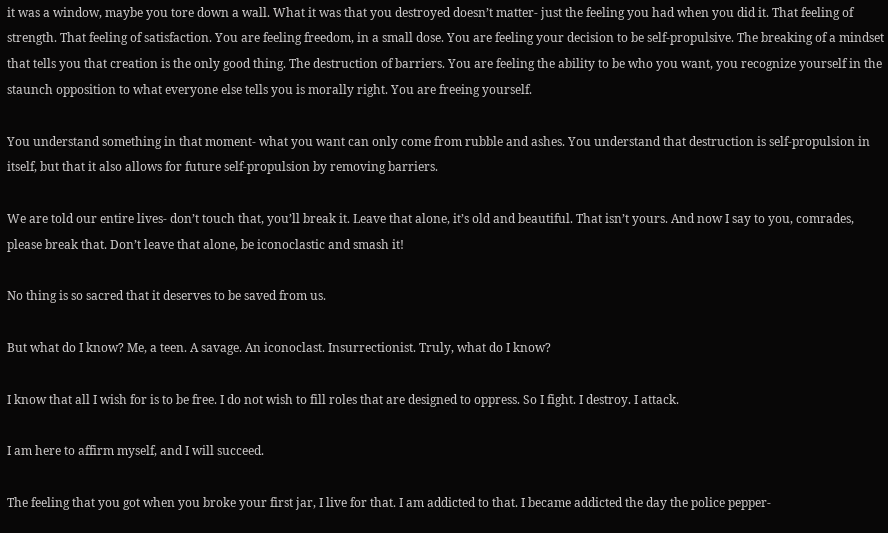it was a window, maybe you tore down a wall. What it was that you destroyed doesn’t matter- just the feeling you had when you did it. That feeling of strength. That feeling of satisfaction. You are feeling freedom, in a small dose. You are feeling your decision to be self-propulsive. The breaking of a mindset that tells you that creation is the only good thing. The destruction of barriers. You are feeling the ability to be who you want, you recognize yourself in the staunch opposition to what everyone else tells you is morally right. You are freeing yourself.

You understand something in that moment- what you want can only come from rubble and ashes. You understand that destruction is self-propulsion in itself, but that it also allows for future self-propulsion by removing barriers.

We are told our entire lives- don’t touch that, you’ll break it. Leave that alone, it’s old and beautiful. That isn’t yours. And now I say to you, comrades, please break that. Don’t leave that alone, be iconoclastic and smash it!

No thing is so sacred that it deserves to be saved from us.

But what do I know? Me, a teen. A savage. An iconoclast. Insurrectionist. Truly, what do I know?

I know that all I wish for is to be free. I do not wish to fill roles that are designed to oppress. So I fight. I destroy. I attack.

I am here to affirm myself, and I will succeed.

The feeling that you got when you broke your first jar, I live for that. I am addicted to that. I became addicted the day the police pepper-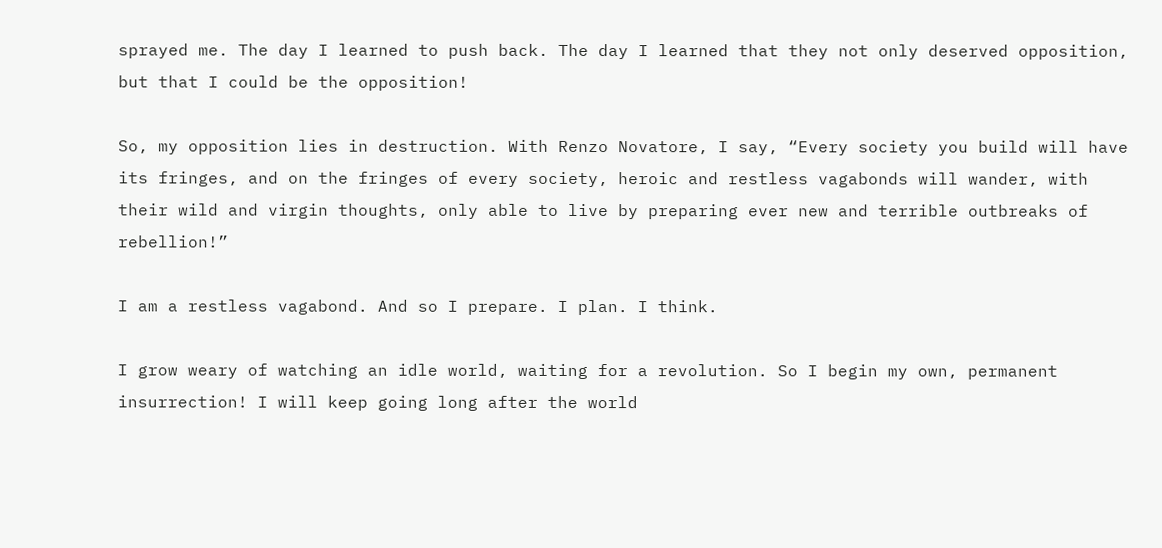sprayed me. The day I learned to push back. The day I learned that they not only deserved opposition, but that I could be the opposition!

So, my opposition lies in destruction. With Renzo Novatore, I say, “Every society you build will have its fringes, and on the fringes of every society, heroic and restless vagabonds will wander, with their wild and virgin thoughts, only able to live by preparing ever new and terrible outbreaks of rebellion!”

I am a restless vagabond. And so I prepare. I plan. I think.

I grow weary of watching an idle world, waiting for a revolution. So I begin my own, permanent insurrection! I will keep going long after the world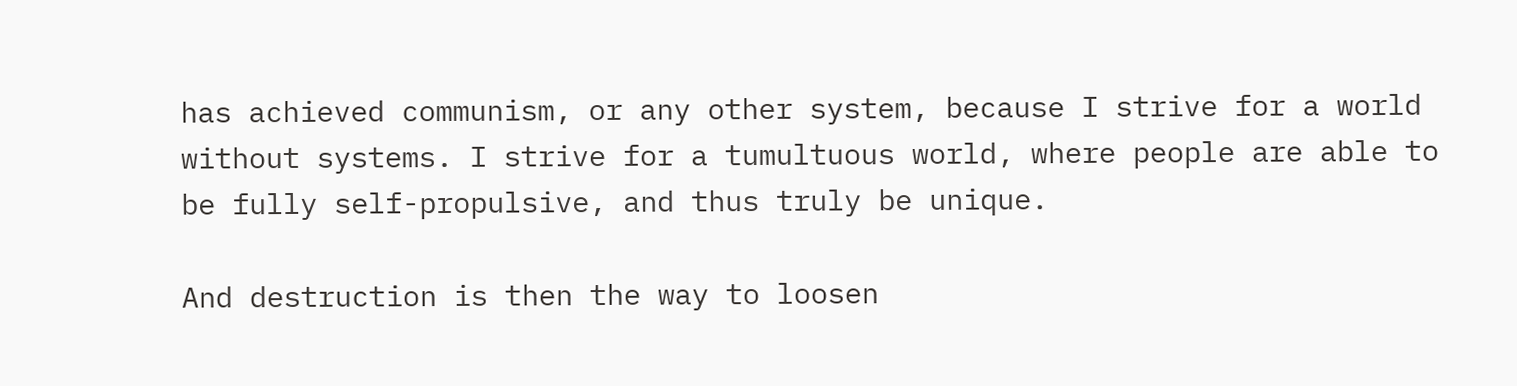has achieved communism, or any other system, because I strive for a world without systems. I strive for a tumultuous world, where people are able to be fully self-propulsive, and thus truly be unique.

And destruction is then the way to loosen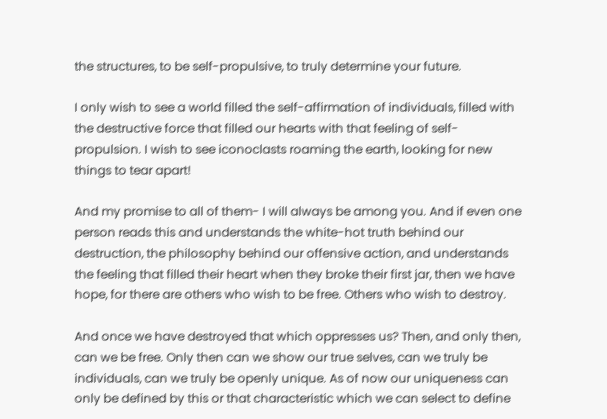the structures, to be self-propulsive, to truly determine your future.

I only wish to see a world filled the self-affirmation of individuals, filled with the destructive force that filled our hearts with that feeling of self-propulsion. I wish to see iconoclasts roaming the earth, looking for new things to tear apart!

And my promise to all of them- I will always be among you. And if even one person reads this and understands the white-hot truth behind our destruction, the philosophy behind our offensive action, and understands the feeling that filled their heart when they broke their first jar, then we have hope, for there are others who wish to be free. Others who wish to destroy.

And once we have destroyed that which oppresses us? Then, and only then, can we be free. Only then can we show our true selves, can we truly be individuals, can we truly be openly unique. As of now our uniqueness can only be defined by this or that characteristic which we can select to define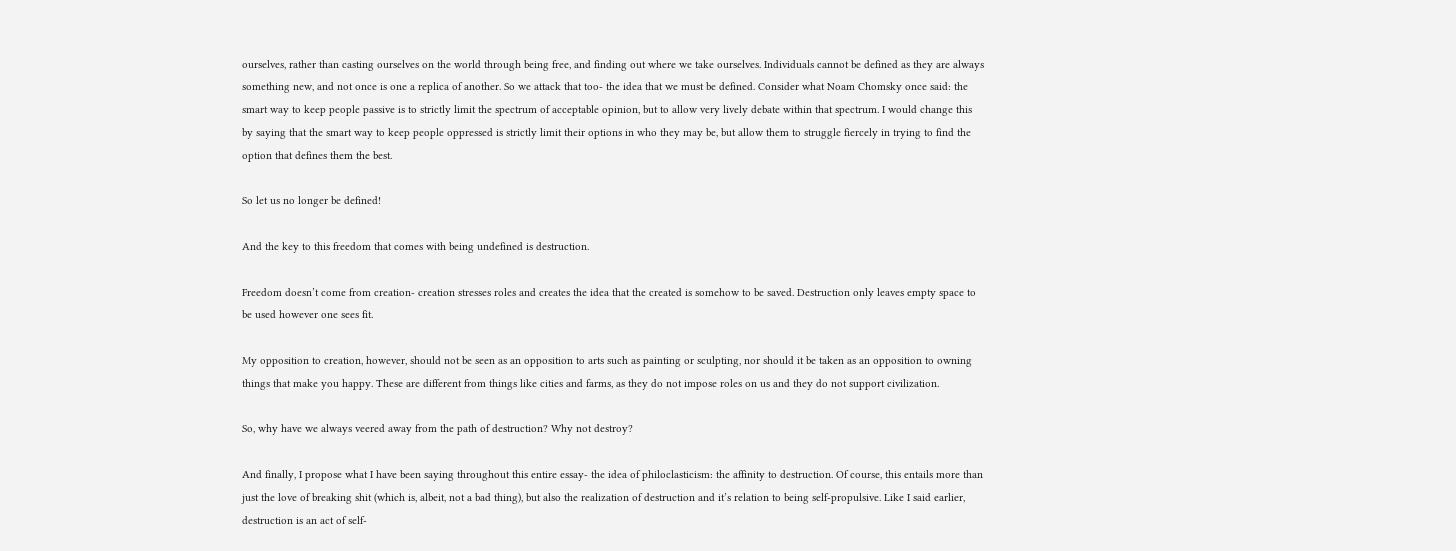ourselves, rather than casting ourselves on the world through being free, and finding out where we take ourselves. Individuals cannot be defined as they are always something new, and not once is one a replica of another. So we attack that too- the idea that we must be defined. Consider what Noam Chomsky once said: the smart way to keep people passive is to strictly limit the spectrum of acceptable opinion, but to allow very lively debate within that spectrum. I would change this by saying that the smart way to keep people oppressed is strictly limit their options in who they may be, but allow them to struggle fiercely in trying to find the option that defines them the best.

So let us no longer be defined!

And the key to this freedom that comes with being undefined is destruction.

Freedom doesn’t come from creation- creation stresses roles and creates the idea that the created is somehow to be saved. Destruction only leaves empty space to be used however one sees fit.

My opposition to creation, however, should not be seen as an opposition to arts such as painting or sculpting, nor should it be taken as an opposition to owning things that make you happy. These are different from things like cities and farms, as they do not impose roles on us and they do not support civilization.

So, why have we always veered away from the path of destruction? Why not destroy?

And finally, I propose what I have been saying throughout this entire essay- the idea of philoclasticism: the affinity to destruction. Of course, this entails more than just the love of breaking shit (which is, albeit, not a bad thing), but also the realization of destruction and it’s relation to being self-propulsive. Like I said earlier, destruction is an act of self-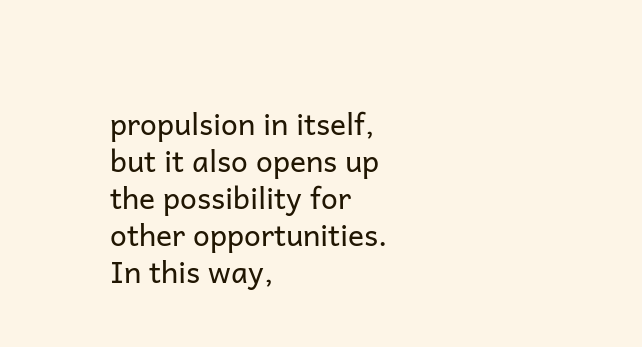propulsion in itself, but it also opens up the possibility for other opportunities. In this way,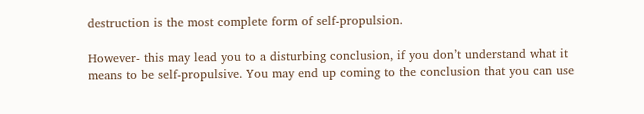destruction is the most complete form of self-propulsion.

However- this may lead you to a disturbing conclusion, if you don’t understand what it means to be self-propulsive. You may end up coming to the conclusion that you can use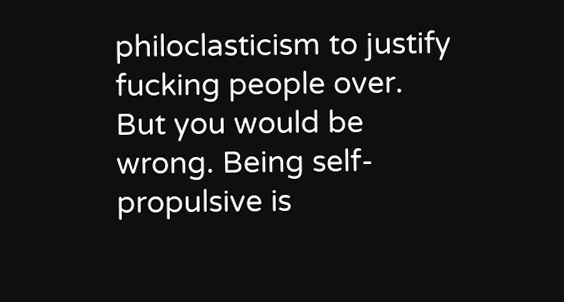philoclasticism to justify fucking people over. But you would be wrong. Being self-propulsive is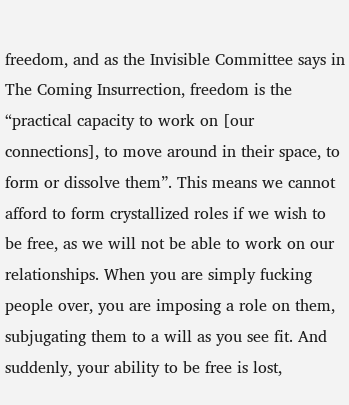freedom, and as the Invisible Committee says in The Coming Insurrection, freedom is the “practical capacity to work on [our connections], to move around in their space, to form or dissolve them”. This means we cannot afford to form crystallized roles if we wish to be free, as we will not be able to work on our relationships. When you are simply fucking people over, you are imposing a role on them, subjugating them to a will as you see fit. And suddenly, your ability to be free is lost,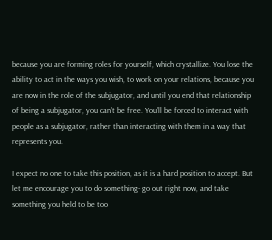because you are forming roles for yourself, which crystallize. You lose the ability to act in the ways you wish, to work on your relations, because you are now in the role of the subjugator, and until you end that relationship of being a subjugator, you can’t be free. You’ll be forced to interact with people as a subjugator, rather than interacting with them in a way that represents you.

I expect no one to take this position, as it is a hard position to accept. But let me encourage you to do something- go out right now, and take something you held to be too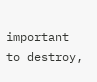important to destroy,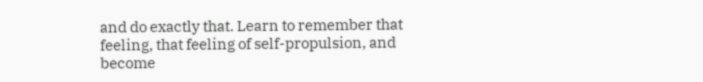and do exactly that. Learn to remember that feeling, that feeling of self-propulsion, and become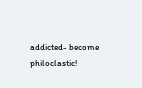addicted- become philoclastic!